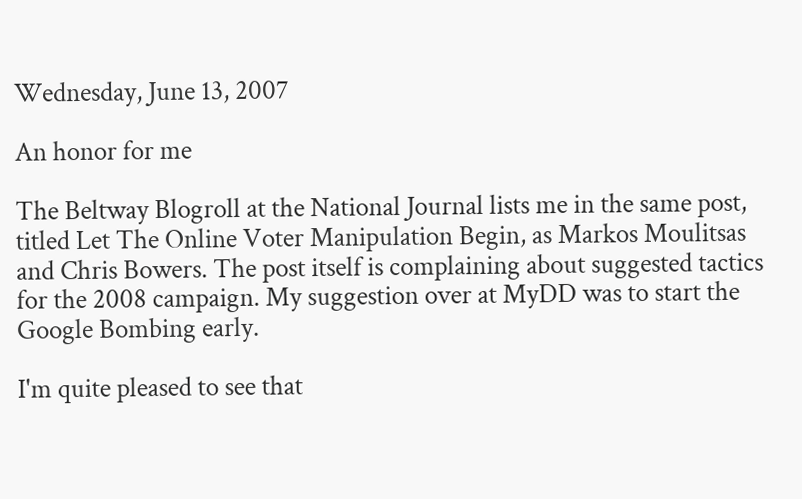Wednesday, June 13, 2007

An honor for me

The Beltway Blogroll at the National Journal lists me in the same post, titled Let The Online Voter Manipulation Begin, as Markos Moulitsas and Chris Bowers. The post itself is complaining about suggested tactics for the 2008 campaign. My suggestion over at MyDD was to start the Google Bombing early.

I'm quite pleased to see that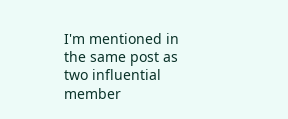I'm mentioned in the same post as two influential member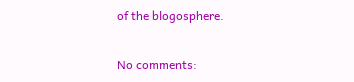of the blogosphere.

No comments: